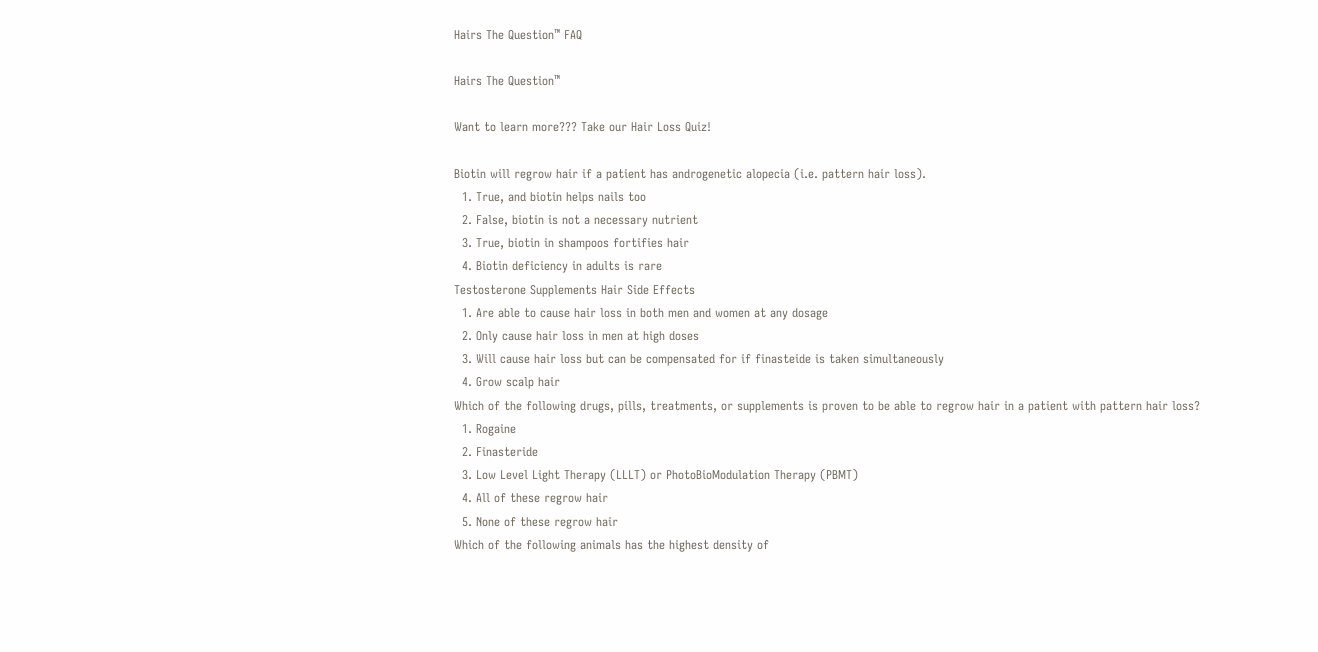Hairs The Question™ FAQ

Hairs The Question™

Want to learn more??? Take our Hair Loss Quiz!

Biotin will regrow hair if a patient has androgenetic alopecia (i.e. pattern hair loss).
  1. True, and biotin helps nails too
  2. False, biotin is not a necessary nutrient
  3. True, biotin in shampoos fortifies hair
  4. Biotin deficiency in adults is rare
Testosterone Supplements Hair Side Effects
  1. Are able to cause hair loss in both men and women at any dosage
  2. Only cause hair loss in men at high doses
  3. Will cause hair loss but can be compensated for if finasteide is taken simultaneously
  4. Grow scalp hair
Which of the following drugs, pills, treatments, or supplements is proven to be able to regrow hair in a patient with pattern hair loss?
  1. Rogaine
  2. Finasteride
  3. Low Level Light Therapy (LLLT) or PhotoBioModulation Therapy (PBMT)
  4. All of these regrow hair
  5. None of these regrow hair
Which of the following animals has the highest density of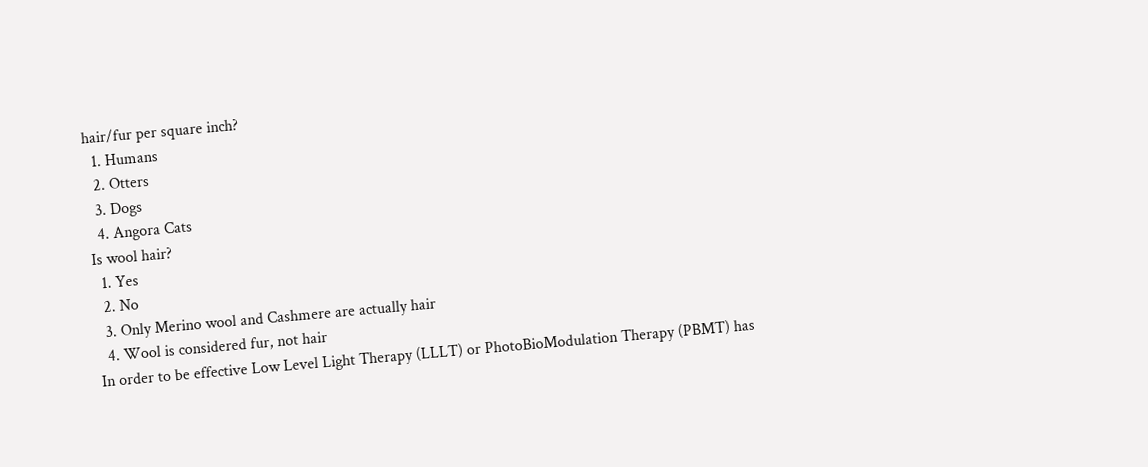hair/fur per square inch?
  1. Humans
  2. Otters
  3. Dogs
  4. Angora Cats
Is wool hair?
  1. Yes
  2. No
  3. Only Merino wool and Cashmere are actually hair
  4. Wool is considered fur, not hair
In order to be effective Low Level Light Therapy (LLLT) or PhotoBioModulation Therapy (PBMT) has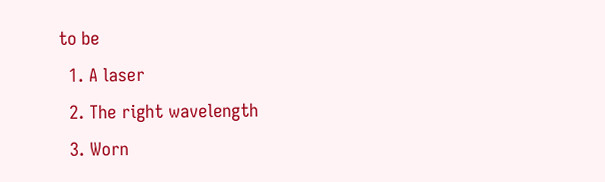to be
  1. A laser
  2. The right wavelength
  3. Worn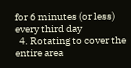for 6 minutes (or less) every third day
  4. Rotating to cover the entire area